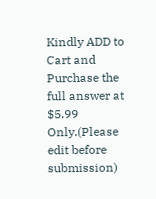Kindly ADD to Cart and Purchase the full answer at $5.99 Only.(Please edit before submission)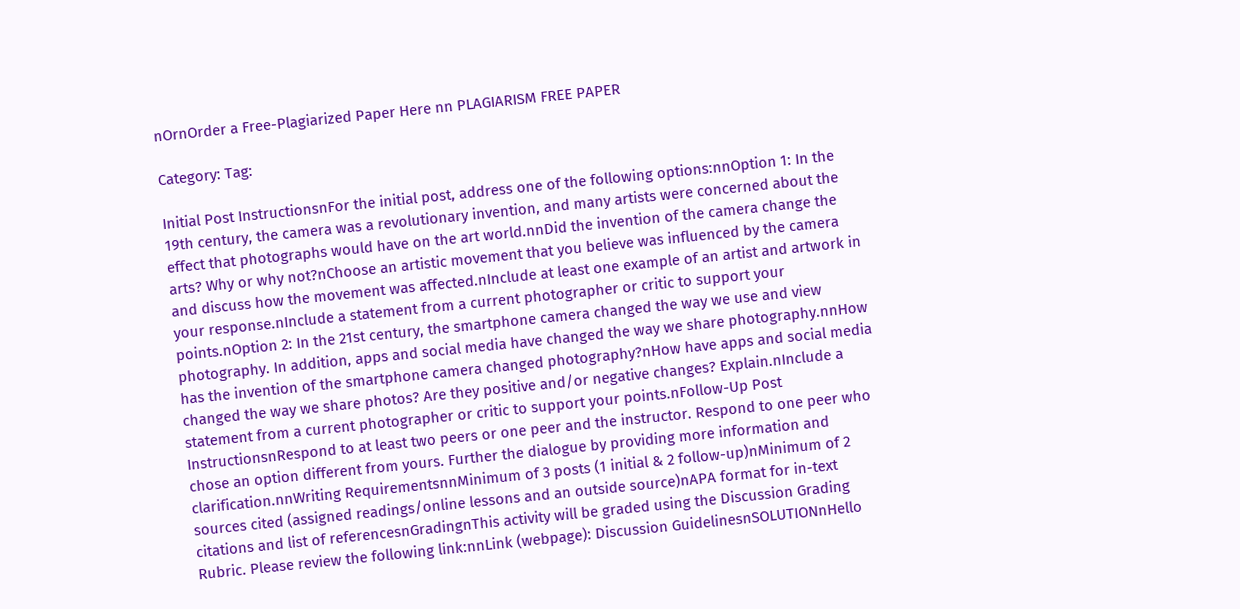nOrnOrder a Free-Plagiarized Paper Here nn PLAGIARISM FREE PAPER

Category: Tag:

Initial Post InstructionsnFor the initial post, address one of the following options:nnOption 1: In the 19th century, the camera was a revolutionary invention, and many artists were concerned about the effect that photographs would have on the art world.nnDid the invention of the camera change the arts? Why or why not?nChoose an artistic movement that you believe was influenced by the camera and discuss how the movement was affected.nInclude at least one example of an artist and artwork in your response.nInclude a statement from a current photographer or critic to support your points.nOption 2: In the 21st century, the smartphone camera changed the way we use and view photography. In addition, apps and social media have changed the way we share photography.nnHow has the invention of the smartphone camera changed photography?nHow have apps and social media changed the way we share photos? Are they positive and/or negative changes? Explain.nInclude a statement from a current photographer or critic to support your points.nFollow-Up Post InstructionsnRespond to at least two peers or one peer and the instructor. Respond to one peer who chose an option different from yours. Further the dialogue by providing more information and clarification.nnWriting RequirementsnnMinimum of 3 posts (1 initial & 2 follow-up)nMinimum of 2 sources cited (assigned readings/online lessons and an outside source)nAPA format for in-text citations and list of referencesnGradingnThis activity will be graded using the Discussion Grading Rubric. Please review the following link:nnLink (webpage): Discussion GuidelinesnSOLUTIONnHello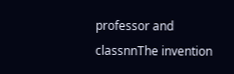professor and classnnThe invention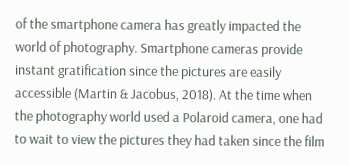of the smartphone camera has greatly impacted the world of photography. Smartphone cameras provide instant gratification since the pictures are easily accessible (Martin & Jacobus, 2018). At the time when the photography world used a Polaroid camera, one had to wait to view the pictures they had taken since the film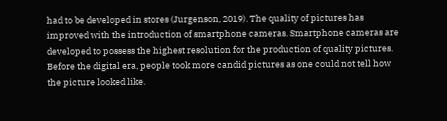had to be developed in stores (Jurgenson, 2019). The quality of pictures has improved with the introduction of smartphone cameras. Smartphone cameras are developed to possess the highest resolution for the production of quality pictures. Before the digital era, people took more candid pictures as one could not tell how the picture looked like.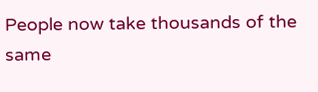People now take thousands of the same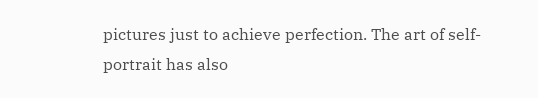pictures just to achieve perfection. The art of self-portrait has also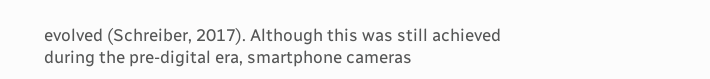evolved (Schreiber, 2017). Although this was still achieved during the pre-digital era, smartphone cameras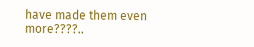have made them even more????..